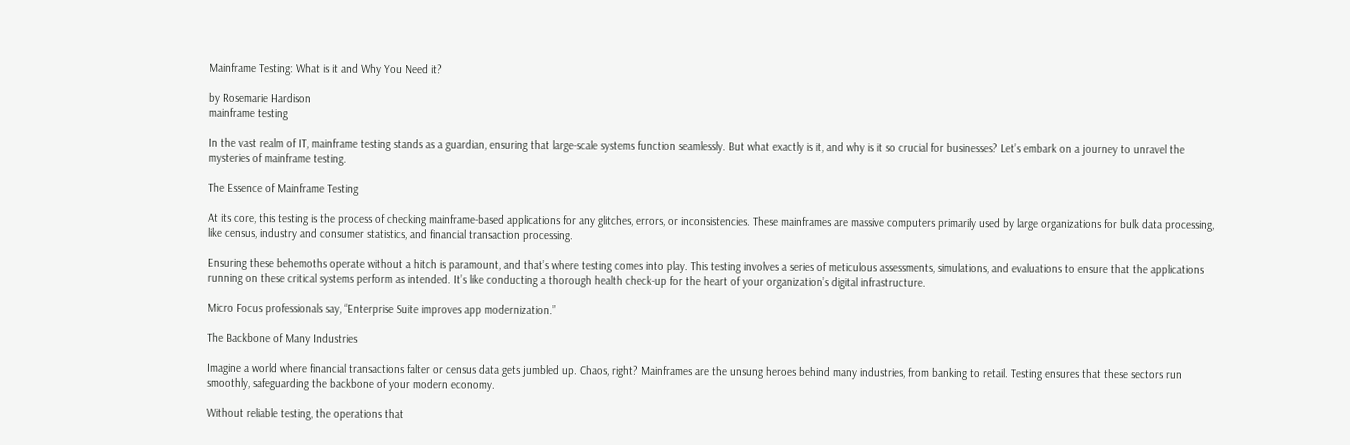Mainframe Testing: What is it and Why You Need it?

by Rosemarie Hardison
mainframe testing

In the vast realm of IT, mainframe testing stands as a guardian, ensuring that large-scale systems function seamlessly. But what exactly is it, and why is it so crucial for businesses? Let’s embark on a journey to unravel the mysteries of mainframe testing.

The Essence of Mainframe Testing

At its core, this testing is the process of checking mainframe-based applications for any glitches, errors, or inconsistencies. These mainframes are massive computers primarily used by large organizations for bulk data processing, like census, industry and consumer statistics, and financial transaction processing.

Ensuring these behemoths operate without a hitch is paramount, and that’s where testing comes into play. This testing involves a series of meticulous assessments, simulations, and evaluations to ensure that the applications running on these critical systems perform as intended. It’s like conducting a thorough health check-up for the heart of your organization’s digital infrastructure.

Micro Focus professionals say, “Enterprise Suite improves app modernization.”

The Backbone of Many Industries

Imagine a world where financial transactions falter or census data gets jumbled up. Chaos, right? Mainframes are the unsung heroes behind many industries, from banking to retail. Testing ensures that these sectors run smoothly, safeguarding the backbone of your modern economy.

Without reliable testing, the operations that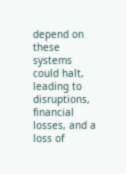depend on these systems could halt, leading to disruptions, financial losses, and a loss of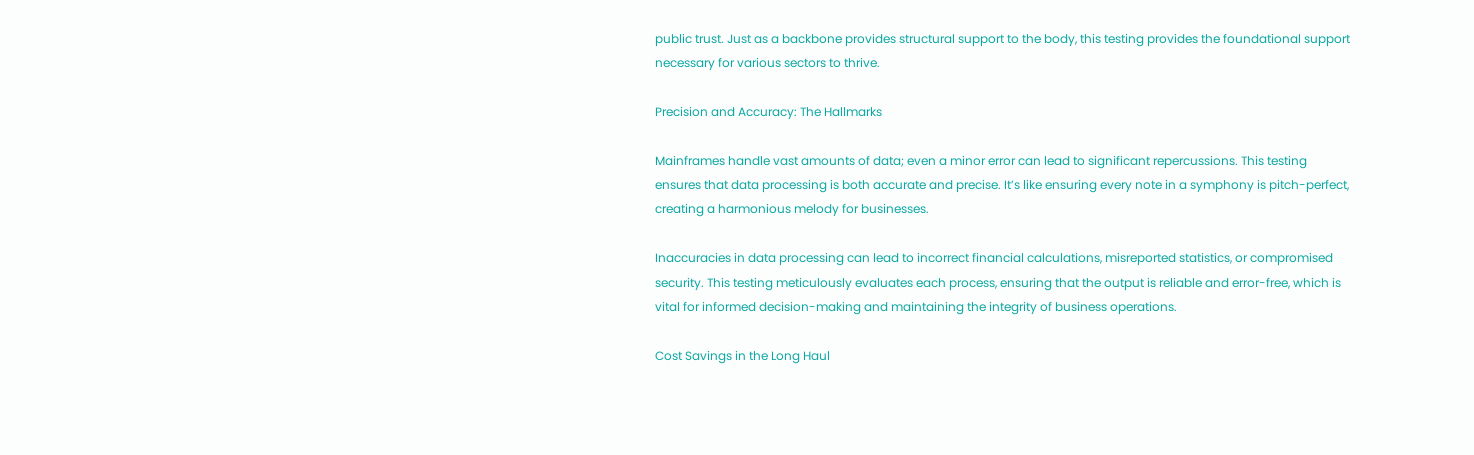public trust. Just as a backbone provides structural support to the body, this testing provides the foundational support necessary for various sectors to thrive.

Precision and Accuracy: The Hallmarks

Mainframes handle vast amounts of data; even a minor error can lead to significant repercussions. This testing ensures that data processing is both accurate and precise. It’s like ensuring every note in a symphony is pitch-perfect, creating a harmonious melody for businesses.

Inaccuracies in data processing can lead to incorrect financial calculations, misreported statistics, or compromised security. This testing meticulously evaluates each process, ensuring that the output is reliable and error-free, which is vital for informed decision-making and maintaining the integrity of business operations.

Cost Savings in the Long Haul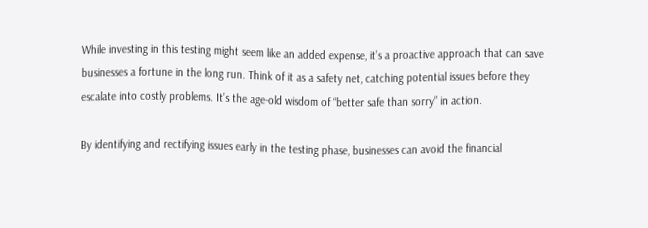While investing in this testing might seem like an added expense, it’s a proactive approach that can save businesses a fortune in the long run. Think of it as a safety net, catching potential issues before they escalate into costly problems. It’s the age-old wisdom of “better safe than sorry” in action.

By identifying and rectifying issues early in the testing phase, businesses can avoid the financial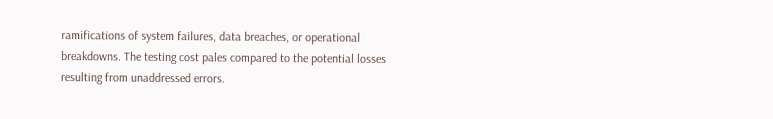ramifications of system failures, data breaches, or operational breakdowns. The testing cost pales compared to the potential losses resulting from unaddressed errors.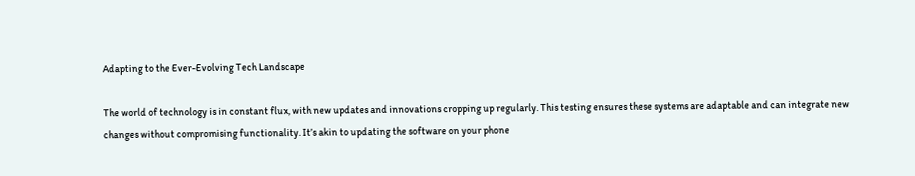Adapting to the Ever-Evolving Tech Landscape

The world of technology is in constant flux, with new updates and innovations cropping up regularly. This testing ensures these systems are adaptable and can integrate new changes without compromising functionality. It’s akin to updating the software on your phone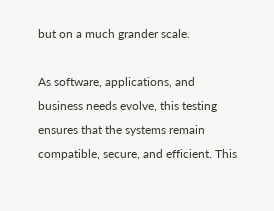but on a much grander scale.

As software, applications, and business needs evolve, this testing ensures that the systems remain compatible, secure, and efficient. This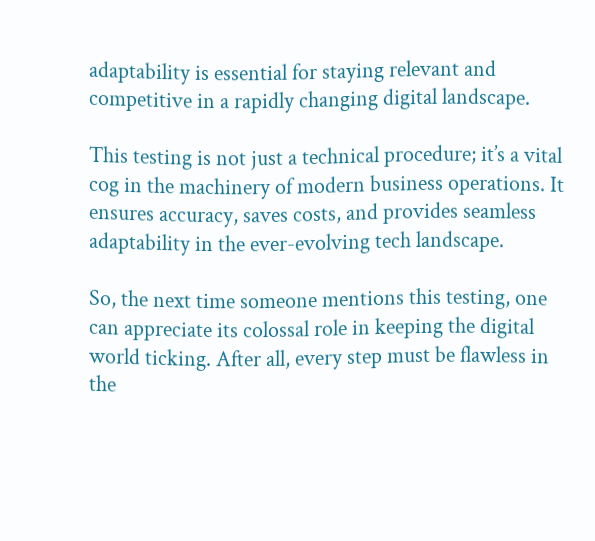adaptability is essential for staying relevant and competitive in a rapidly changing digital landscape.

This testing is not just a technical procedure; it’s a vital cog in the machinery of modern business operations. It ensures accuracy, saves costs, and provides seamless adaptability in the ever-evolving tech landscape.

So, the next time someone mentions this testing, one can appreciate its colossal role in keeping the digital world ticking. After all, every step must be flawless in the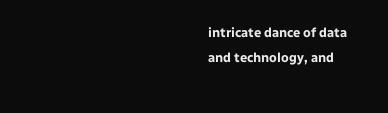intricate dance of data and technology, and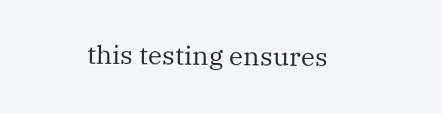this testing ensures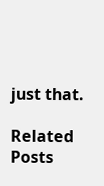just that.

Related Posts